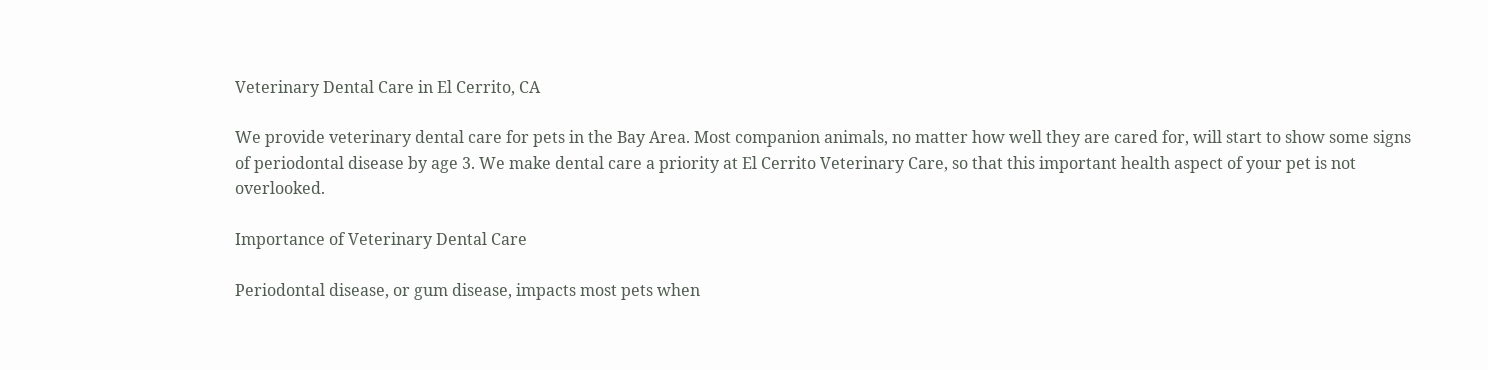Veterinary Dental Care in El Cerrito, CA

We provide veterinary dental care for pets in the Bay Area. Most companion animals, no matter how well they are cared for, will start to show some signs of periodontal disease by age 3. We make dental care a priority at El Cerrito Veterinary Care, so that this important health aspect of your pet is not overlooked.

Importance of Veterinary Dental Care

Periodontal disease, or gum disease, impacts most pets when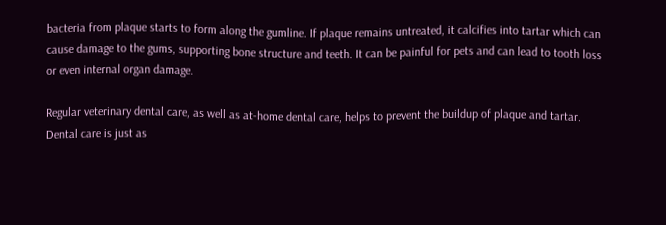bacteria from plaque starts to form along the gumline. If plaque remains untreated, it calcifies into tartar which can cause damage to the gums, supporting bone structure and teeth. It can be painful for pets and can lead to tooth loss or even internal organ damage.

Regular veterinary dental care, as well as at-home dental care, helps to prevent the buildup of plaque and tartar. Dental care is just as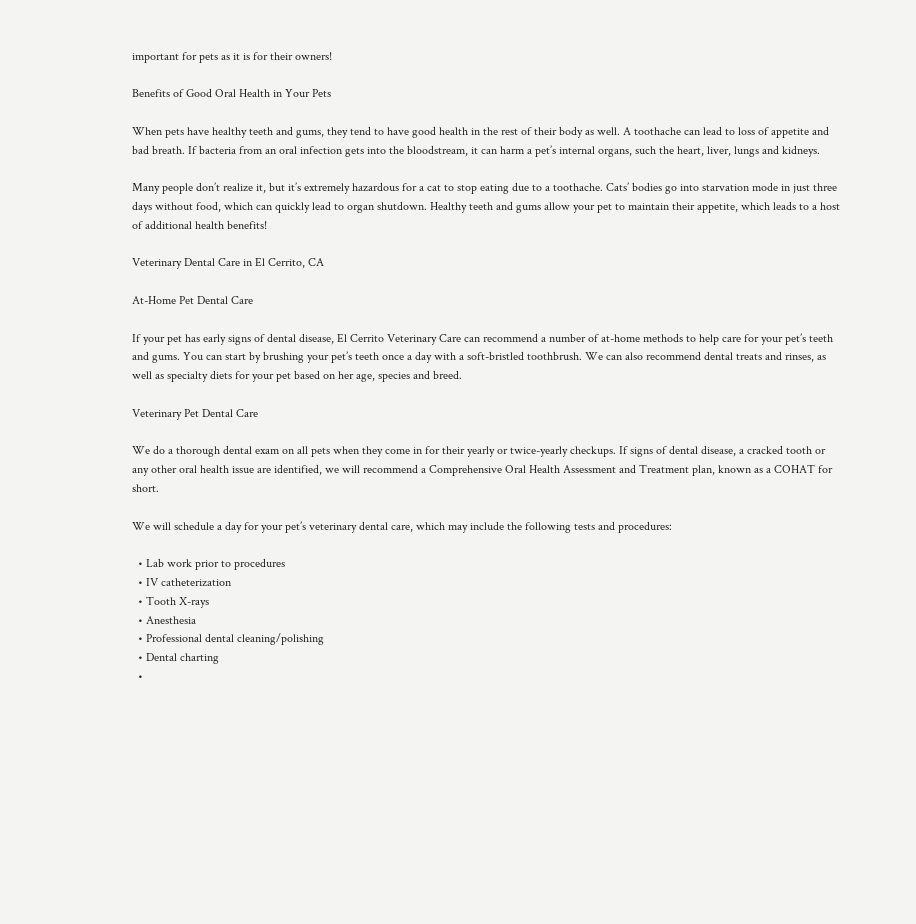important for pets as it is for their owners!

Benefits of Good Oral Health in Your Pets

When pets have healthy teeth and gums, they tend to have good health in the rest of their body as well. A toothache can lead to loss of appetite and bad breath. If bacteria from an oral infection gets into the bloodstream, it can harm a pet’s internal organs, such the heart, liver, lungs and kidneys.

Many people don’t realize it, but it’s extremely hazardous for a cat to stop eating due to a toothache. Cats’ bodies go into starvation mode in just three days without food, which can quickly lead to organ shutdown. Healthy teeth and gums allow your pet to maintain their appetite, which leads to a host of additional health benefits!

Veterinary Dental Care in El Cerrito, CA

At-Home Pet Dental Care

If your pet has early signs of dental disease, El Cerrito Veterinary Care can recommend a number of at-home methods to help care for your pet’s teeth and gums. You can start by brushing your pet’s teeth once a day with a soft-bristled toothbrush. We can also recommend dental treats and rinses, as well as specialty diets for your pet based on her age, species and breed.

Veterinary Pet Dental Care

We do a thorough dental exam on all pets when they come in for their yearly or twice-yearly checkups. If signs of dental disease, a cracked tooth or any other oral health issue are identified, we will recommend a Comprehensive Oral Health Assessment and Treatment plan, known as a COHAT for short.

We will schedule a day for your pet’s veterinary dental care, which may include the following tests and procedures:

  • Lab work prior to procedures
  • IV catheterization
  • Tooth X-rays
  • Anesthesia
  • Professional dental cleaning/polishing
  • Dental charting
  •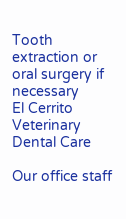Tooth extraction or oral surgery if necessary
El Cerrito Veterinary Dental Care

Our office staff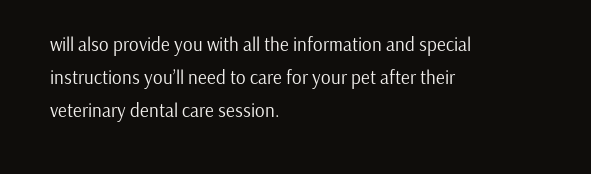will also provide you with all the information and special instructions you’ll need to care for your pet after their veterinary dental care session.